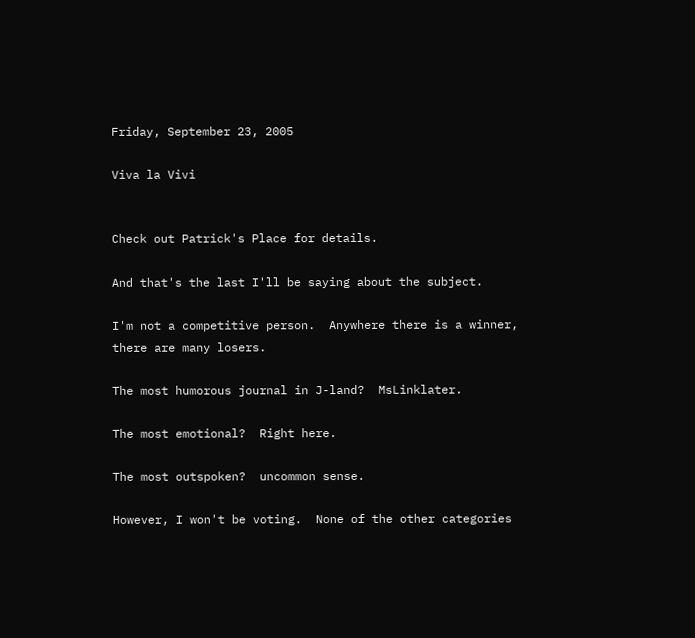Friday, September 23, 2005

Viva la Vivi


Check out Patrick's Place for details.

And that's the last I'll be saying about the subject.

I'm not a competitive person.  Anywhere there is a winner, there are many losers.

The most humorous journal in J-land?  MsLinklater.

The most emotional?  Right here.

The most outspoken?  uncommon sense.

However, I won't be voting.  None of the other categories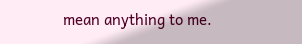mean anything to me.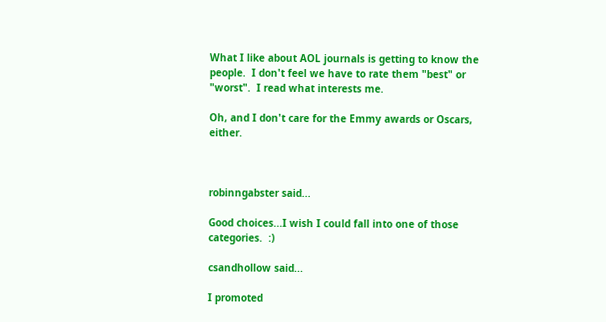What I like about AOL journals is getting to know the people.  I don't feel we have to rate them "best" or "worst".  I read what interests me.

Oh, and I don't care for the Emmy awards or Oscars, either.



robinngabster said...

Good choices...I wish I could fall into one of those categories.  :)

csandhollow said...

I promoted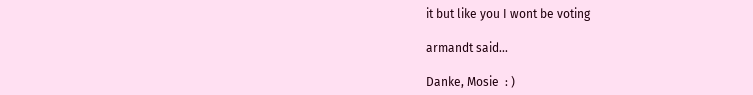it but like you I wont be voting

armandt said...

Danke, Mosie  : )